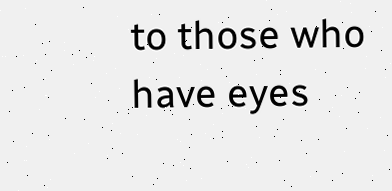to those who have eyes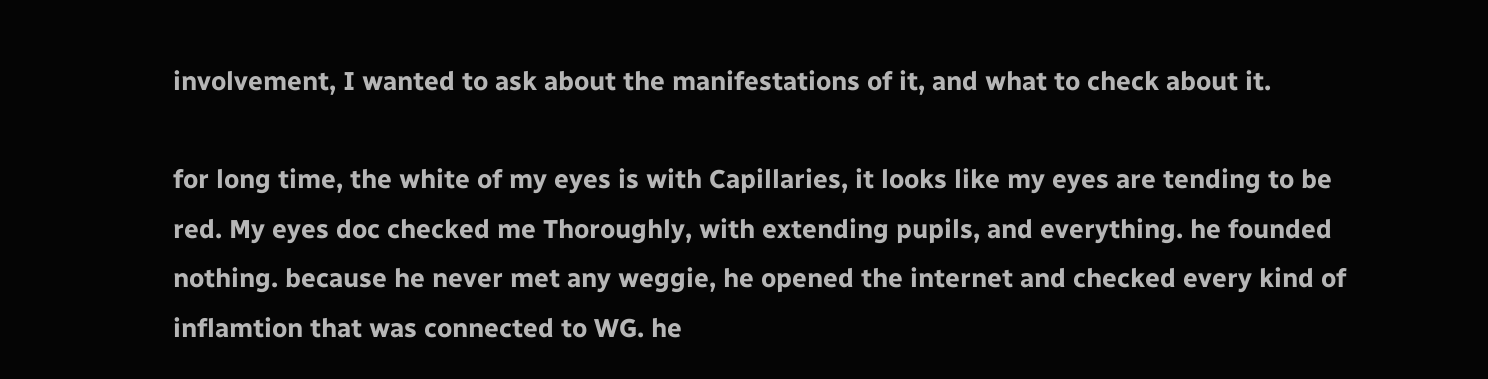involvement, I wanted to ask about the manifestations of it, and what to check about it.

for long time, the white of my eyes is with Capillaries, it looks like my eyes are tending to be red. My eyes doc checked me Thoroughly, with extending pupils, and everything. he founded nothing. because he never met any weggie, he opened the internet and checked every kind of inflamtion that was connected to WG. he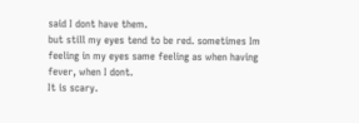said I dont have them.
but still my eyes tend to be red. sometimes Im feeling in my eyes same feeling as when having fever, when I dont.
It is scary.